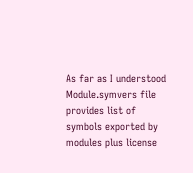As far as I understood Module.symvers file provides list of symbols exported by modules plus license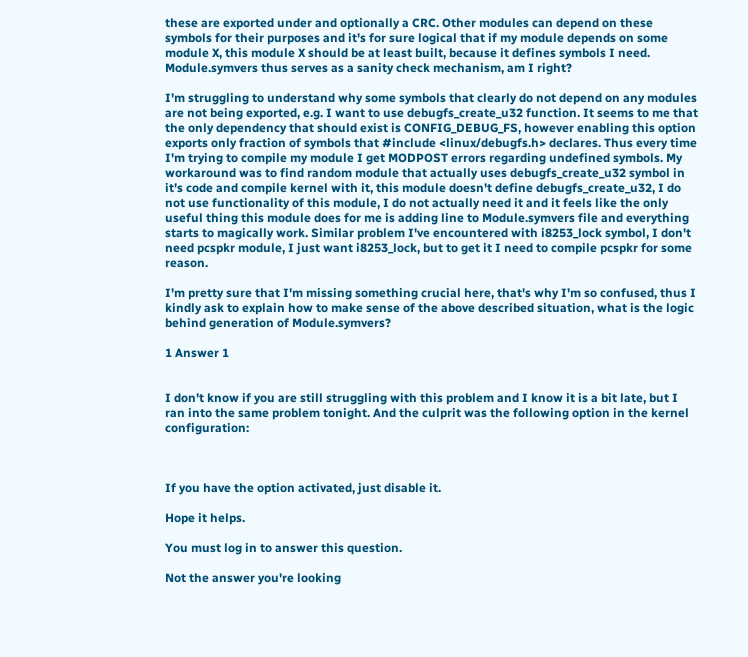these are exported under and optionally a CRC. Other modules can depend on these symbols for their purposes and it's for sure logical that if my module depends on some module X, this module X should be at least built, because it defines symbols I need. Module.symvers thus serves as a sanity check mechanism, am I right?

I'm struggling to understand why some symbols that clearly do not depend on any modules are not being exported, e.g. I want to use debugfs_create_u32 function. It seems to me that the only dependency that should exist is CONFIG_DEBUG_FS, however enabling this option exports only fraction of symbols that #include <linux/debugfs.h> declares. Thus every time I'm trying to compile my module I get MODPOST errors regarding undefined symbols. My workaround was to find random module that actually uses debugfs_create_u32 symbol in it's code and compile kernel with it, this module doesn't define debugfs_create_u32, I do not use functionality of this module, I do not actually need it and it feels like the only useful thing this module does for me is adding line to Module.symvers file and everything starts to magically work. Similar problem I've encountered with i8253_lock symbol, I don't need pcspkr module, I just want i8253_lock, but to get it I need to compile pcspkr for some reason.

I'm pretty sure that I'm missing something crucial here, that's why I'm so confused, thus I kindly ask to explain how to make sense of the above described situation, what is the logic behind generation of Module.symvers?

1 Answer 1


I don't know if you are still struggling with this problem and I know it is a bit late, but I ran into the same problem tonight. And the culprit was the following option in the kernel configuration:



If you have the option activated, just disable it.

Hope it helps.

You must log in to answer this question.

Not the answer you're looking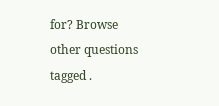for? Browse other questions tagged .